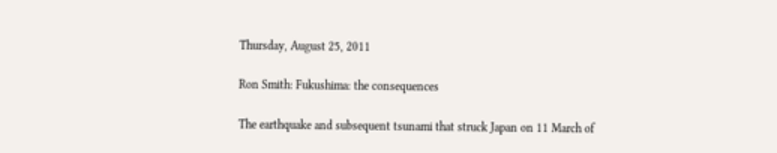Thursday, August 25, 2011

Ron Smith: Fukushima: the consequences

The earthquake and subsequent tsunami that struck Japan on 11 March of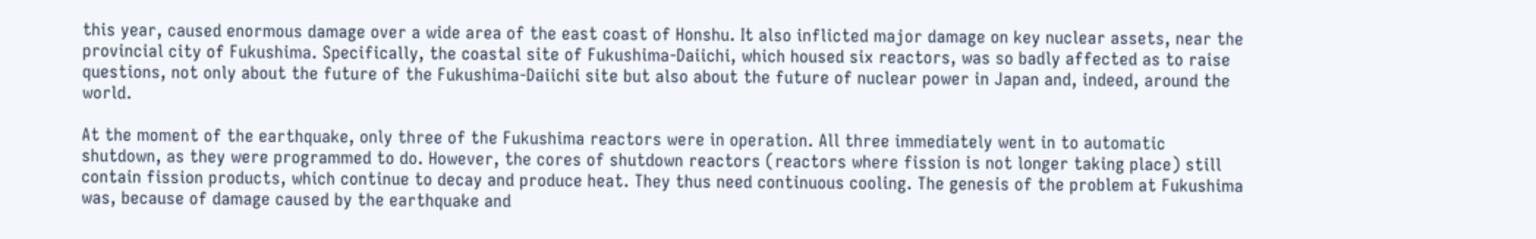this year, caused enormous damage over a wide area of the east coast of Honshu. It also inflicted major damage on key nuclear assets, near the provincial city of Fukushima. Specifically, the coastal site of Fukushima-Daiichi, which housed six reactors, was so badly affected as to raise questions, not only about the future of the Fukushima-Daiichi site but also about the future of nuclear power in Japan and, indeed, around the world.

At the moment of the earthquake, only three of the Fukushima reactors were in operation. All three immediately went in to automatic shutdown, as they were programmed to do. However, the cores of shutdown reactors (reactors where fission is not longer taking place) still contain fission products, which continue to decay and produce heat. They thus need continuous cooling. The genesis of the problem at Fukushima was, because of damage caused by the earthquake and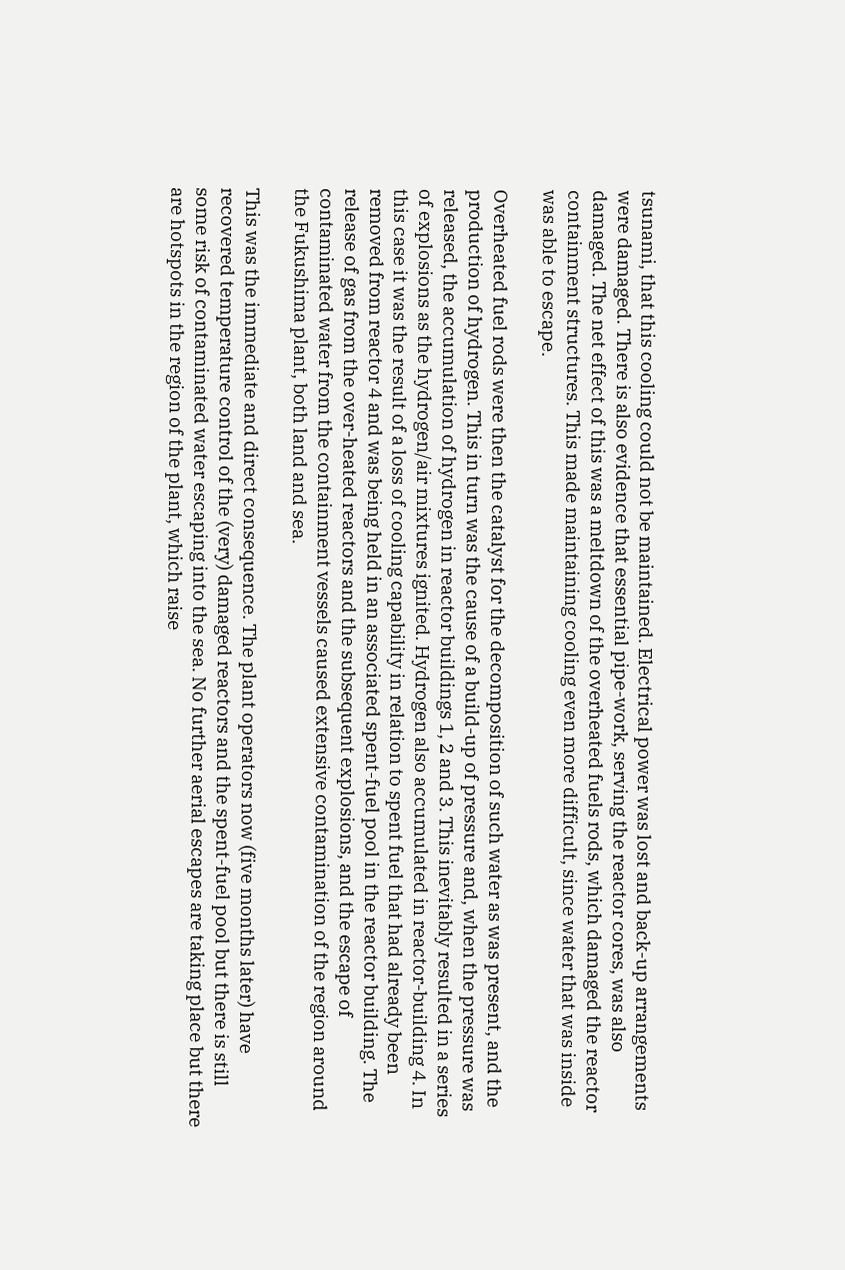tsunami, that this cooling could not be maintained. Electrical power was lost and back-up arrangements were damaged. There is also evidence that essential pipe-work, serving the reactor cores, was also damaged. The net effect of this was a meltdown of the overheated fuels rods, which damaged the reactor containment structures. This made maintaining cooling even more difficult, since water that was inside was able to escape.

Overheated fuel rods were then the catalyst for the decomposition of such water as was present, and the production of hydrogen. This in turn was the cause of a build-up of pressure and, when the pressure was released, the accumulation of hydrogen in reactor buildings 1, 2 and 3. This inevitably resulted in a series of explosions as the hydrogen/air mixtures ignited. Hydrogen also accumulated in reactor-building 4. In this case it was the result of a loss of cooling capability in relation to spent fuel that had already been removed from reactor 4 and was being held in an associated spent-fuel pool in the reactor building. The release of gas from the over-heated reactors and the subsequent explosions, and the escape of contaminated water from the containment vessels caused extensive contamination of the region around the Fukushima plant, both land and sea.

This was the immediate and direct consequence. The plant operators now (five months later) have recovered temperature control of the (very) damaged reactors and the spent-fuel pool but there is still some risk of contaminated water escaping into the sea. No further aerial escapes are taking place but there are hotspots in the region of the plant, which raise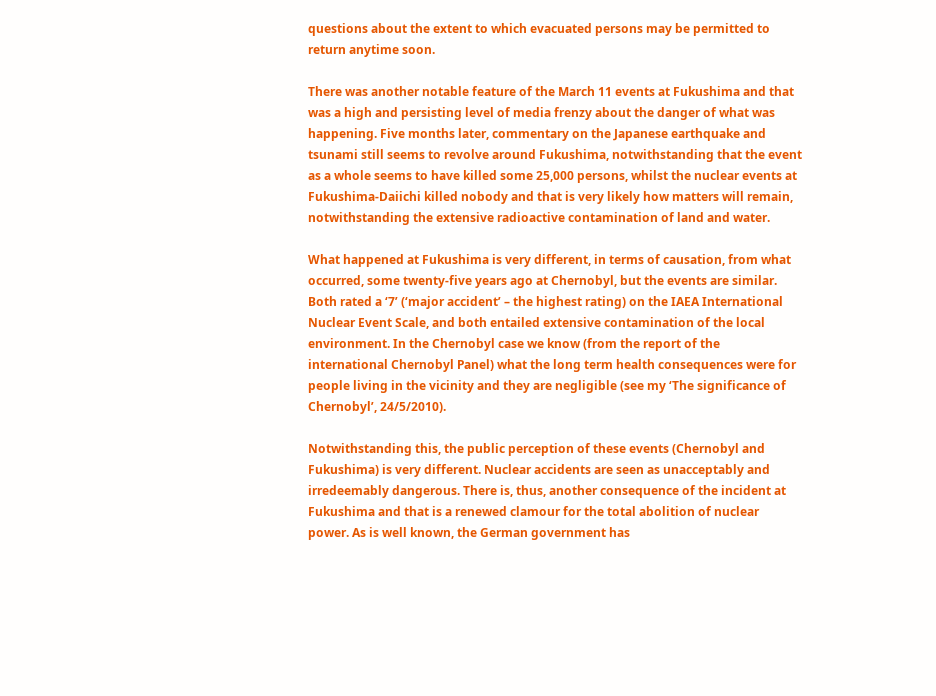questions about the extent to which evacuated persons may be permitted to return anytime soon.

There was another notable feature of the March 11 events at Fukushima and that was a high and persisting level of media frenzy about the danger of what was happening. Five months later, commentary on the Japanese earthquake and tsunami still seems to revolve around Fukushima, notwithstanding that the event as a whole seems to have killed some 25,000 persons, whilst the nuclear events at Fukushima-Daiichi killed nobody and that is very likely how matters will remain, notwithstanding the extensive radioactive contamination of land and water.

What happened at Fukushima is very different, in terms of causation, from what occurred, some twenty-five years ago at Chernobyl, but the events are similar. Both rated a ‘7’ (‘major accident’ – the highest rating) on the IAEA International Nuclear Event Scale, and both entailed extensive contamination of the local environment. In the Chernobyl case we know (from the report of the international Chernobyl Panel) what the long term health consequences were for people living in the vicinity and they are negligible (see my ‘The significance of Chernobyl’, 24/5/2010).

Notwithstanding this, the public perception of these events (Chernobyl and Fukushima) is very different. Nuclear accidents are seen as unacceptably and irredeemably dangerous. There is, thus, another consequence of the incident at Fukushima and that is a renewed clamour for the total abolition of nuclear power. As is well known, the German government has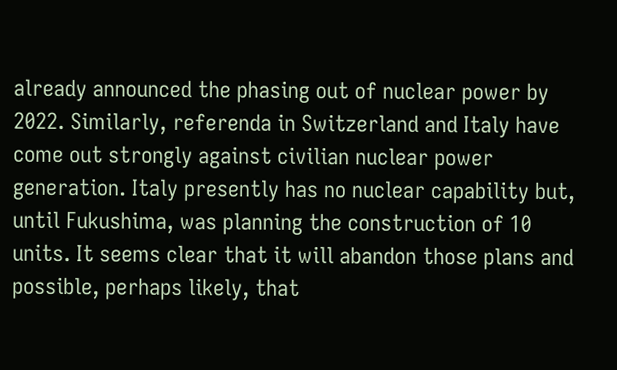already announced the phasing out of nuclear power by 2022. Similarly, referenda in Switzerland and Italy have come out strongly against civilian nuclear power generation. Italy presently has no nuclear capability but, until Fukushima, was planning the construction of 10 units. It seems clear that it will abandon those plans and possible, perhaps likely, that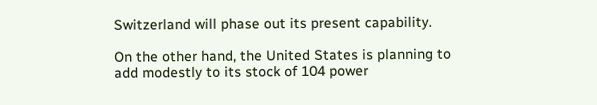Switzerland will phase out its present capability.

On the other hand, the United States is planning to add modestly to its stock of 104 power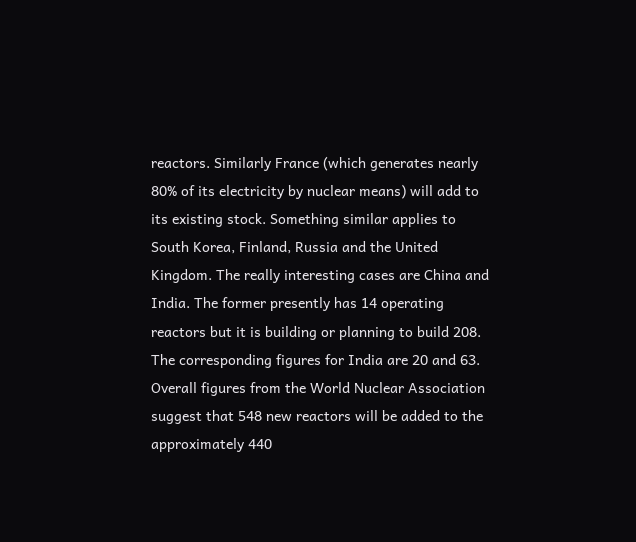reactors. Similarly France (which generates nearly 80% of its electricity by nuclear means) will add to its existing stock. Something similar applies to South Korea, Finland, Russia and the United Kingdom. The really interesting cases are China and India. The former presently has 14 operating reactors but it is building or planning to build 208. The corresponding figures for India are 20 and 63. Overall figures from the World Nuclear Association suggest that 548 new reactors will be added to the approximately 440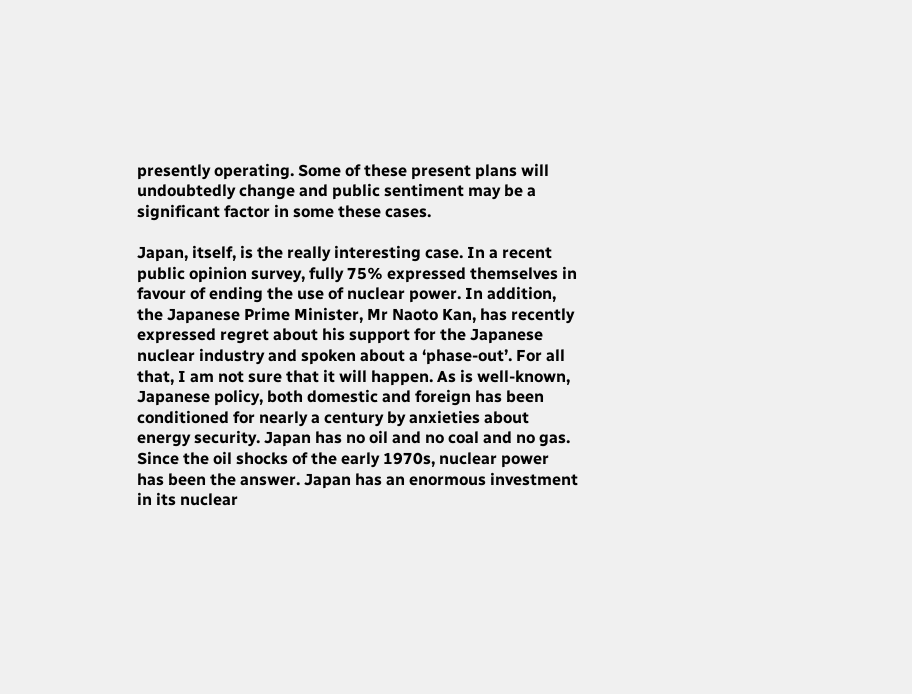presently operating. Some of these present plans will undoubtedly change and public sentiment may be a significant factor in some these cases.

Japan, itself, is the really interesting case. In a recent public opinion survey, fully 75% expressed themselves in favour of ending the use of nuclear power. In addition, the Japanese Prime Minister, Mr Naoto Kan, has recently expressed regret about his support for the Japanese nuclear industry and spoken about a ‘phase-out’. For all that, I am not sure that it will happen. As is well-known, Japanese policy, both domestic and foreign has been conditioned for nearly a century by anxieties about energy security. Japan has no oil and no coal and no gas. Since the oil shocks of the early 1970s, nuclear power has been the answer. Japan has an enormous investment in its nuclear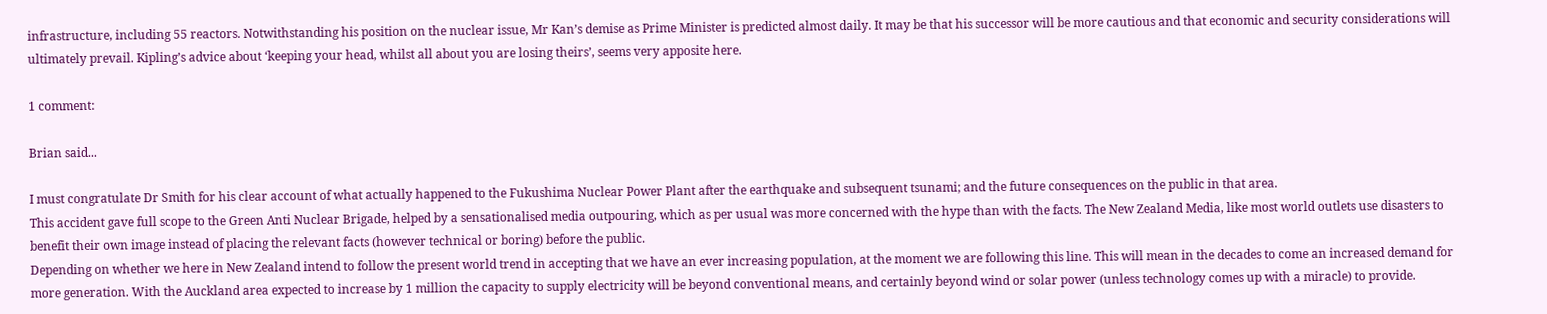infrastructure, including 55 reactors. Notwithstanding his position on the nuclear issue, Mr Kan’s demise as Prime Minister is predicted almost daily. It may be that his successor will be more cautious and that economic and security considerations will ultimately prevail. Kipling’s advice about ‘keeping your head, whilst all about you are losing theirs’, seems very apposite here.

1 comment:

Brian said...

I must congratulate Dr Smith for his clear account of what actually happened to the Fukushima Nuclear Power Plant after the earthquake and subsequent tsunami; and the future consequences on the public in that area.
This accident gave full scope to the Green Anti Nuclear Brigade, helped by a sensationalised media outpouring, which as per usual was more concerned with the hype than with the facts. The New Zealand Media, like most world outlets use disasters to benefit their own image instead of placing the relevant facts (however technical or boring) before the public.
Depending on whether we here in New Zealand intend to follow the present world trend in accepting that we have an ever increasing population, at the moment we are following this line. This will mean in the decades to come an increased demand for more generation. With the Auckland area expected to increase by 1 million the capacity to supply electricity will be beyond conventional means, and certainly beyond wind or solar power (unless technology comes up with a miracle) to provide.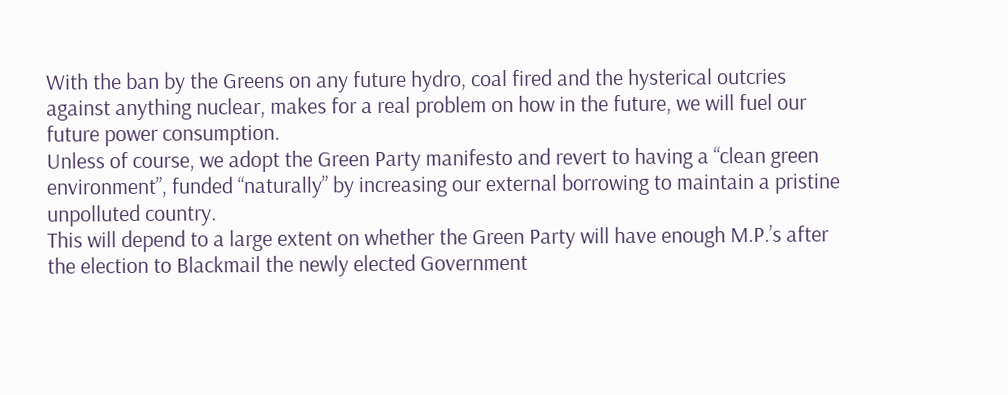With the ban by the Greens on any future hydro, coal fired and the hysterical outcries against anything nuclear, makes for a real problem on how in the future, we will fuel our future power consumption.
Unless of course, we adopt the Green Party manifesto and revert to having a “clean green environment”, funded “naturally” by increasing our external borrowing to maintain a pristine unpolluted country.
This will depend to a large extent on whether the Green Party will have enough M.P.’s after the election to Blackmail the newly elected Government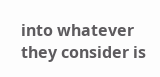into whatever they consider is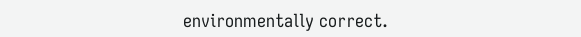environmentally correct.